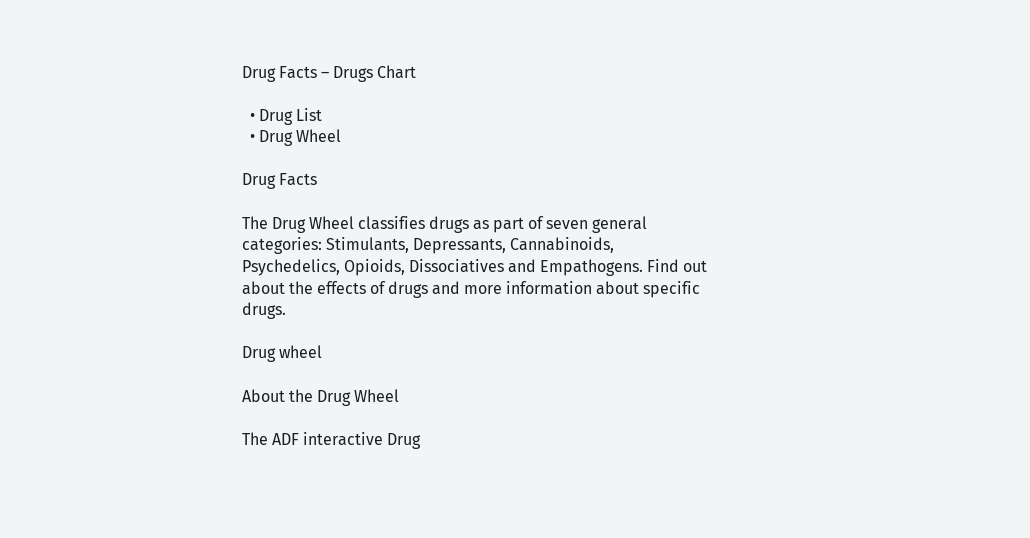Drug Facts – Drugs Chart

  • Drug List
  • Drug Wheel

Drug Facts

The Drug Wheel classifies drugs as part of seven general categories: Stimulants, Depressants, Cannabinoids, Psychedelics, Opioids, Dissociatives and Empathogens. Find out about the effects of drugs and more information about specific drugs.

Drug wheel

About the Drug Wheel

The ADF interactive Drug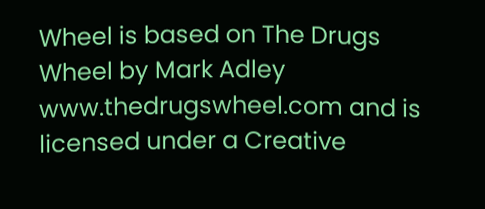Wheel is based on The Drugs Wheel by Mark Adley www.thedrugswheel.com and is licensed under a Creative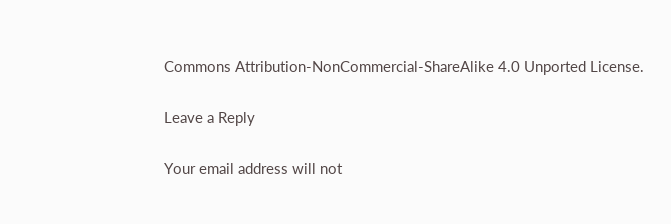Commons Attribution-NonCommercial-ShareAlike 4.0 Unported License.

Leave a Reply

Your email address will not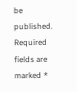be published. Required fields are marked *